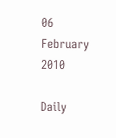06 February 2010

Daily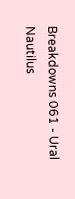Breakdowns 061 - Ural Nautilus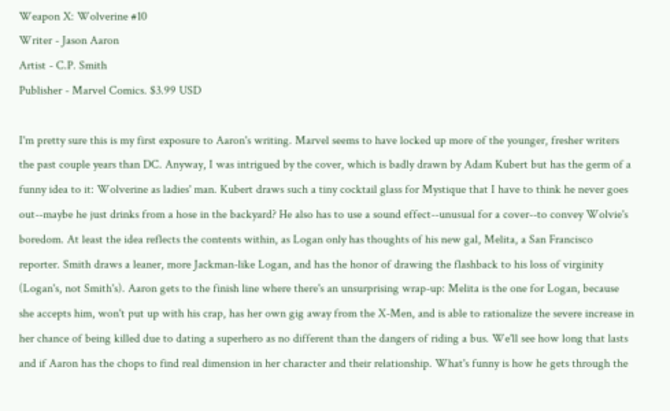Weapon X: Wolverine #10
Writer - Jason Aaron
Artist - C.P. Smith
Publisher - Marvel Comics. $3.99 USD

I'm pretty sure this is my first exposure to Aaron's writing. Marvel seems to have locked up more of the younger, fresher writers the past couple years than DC. Anyway, I was intrigued by the cover, which is badly drawn by Adam Kubert but has the germ of a funny idea to it: Wolverine as ladies' man. Kubert draws such a tiny cocktail glass for Mystique that I have to think he never goes out--maybe he just drinks from a hose in the backyard? He also has to use a sound effect--unusual for a cover--to convey Wolvie's boredom. At least the idea reflects the contents within, as Logan only has thoughts of his new gal, Melita, a San Francisco reporter. Smith draws a leaner, more Jackman-like Logan, and has the honor of drawing the flashback to his loss of virginity (Logan's, not Smith's). Aaron gets to the finish line where there's an unsurprising wrap-up: Melita is the one for Logan, because she accepts him, won't put up with his crap, has her own gig away from the X-Men, and is able to rationalize the severe increase in her chance of being killed due to dating a superhero as no different than the dangers of riding a bus. We'll see how long that lasts and if Aaron has the chops to find real dimension in her character and their relationship. What's funny is how he gets through the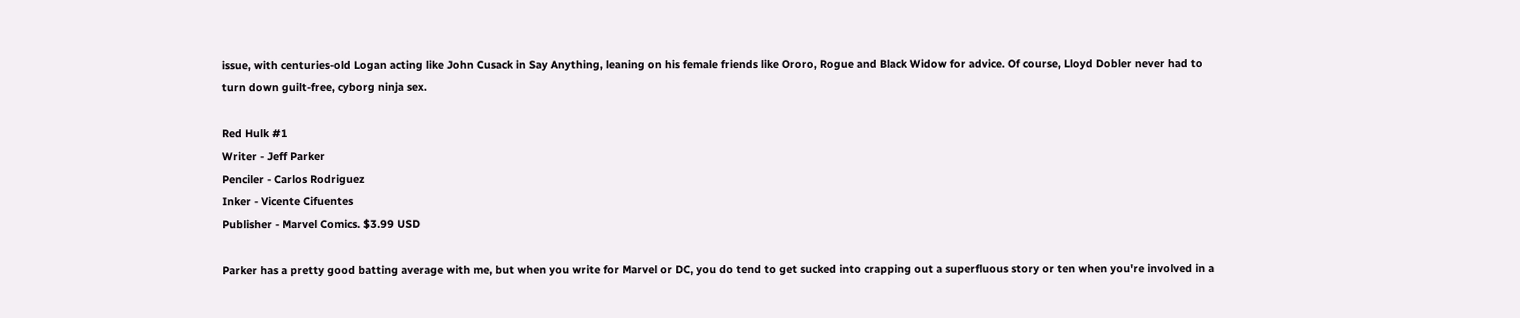issue, with centuries-old Logan acting like John Cusack in Say Anything, leaning on his female friends like Ororo, Rogue and Black Widow for advice. Of course, Lloyd Dobler never had to turn down guilt-free, cyborg ninja sex.

Red Hulk #1
Writer - Jeff Parker
Penciler - Carlos Rodriguez
Inker - Vicente Cifuentes
Publisher - Marvel Comics. $3.99 USD

Parker has a pretty good batting average with me, but when you write for Marvel or DC, you do tend to get sucked into crapping out a superfluous story or ten when you're involved in a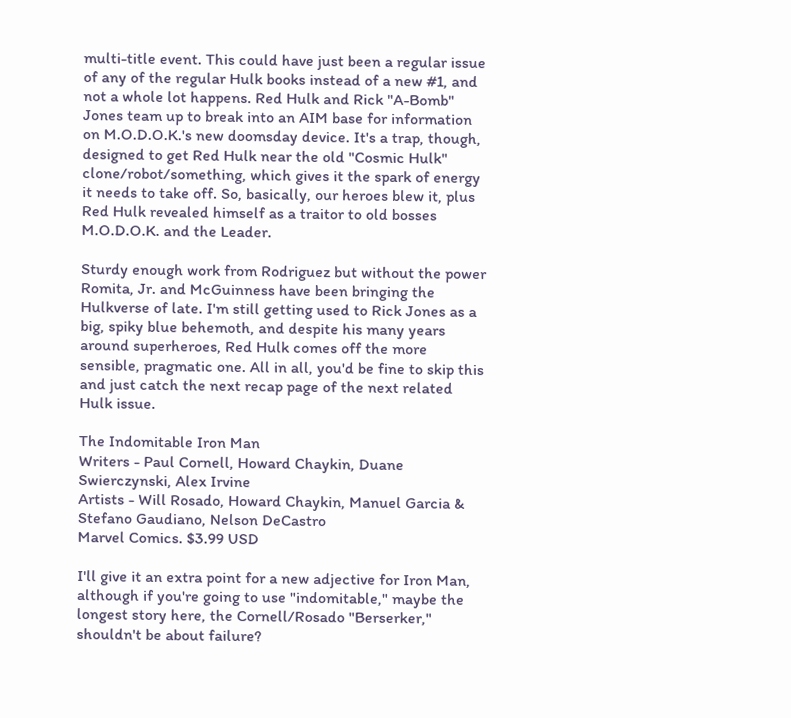multi-title event. This could have just been a regular issue of any of the regular Hulk books instead of a new #1, and not a whole lot happens. Red Hulk and Rick "A-Bomb" Jones team up to break into an AIM base for information on M.O.D.O.K.'s new doomsday device. It's a trap, though, designed to get Red Hulk near the old "Cosmic Hulk" clone/robot/something, which gives it the spark of energy it needs to take off. So, basically, our heroes blew it, plus Red Hulk revealed himself as a traitor to old bosses M.O.D.O.K. and the Leader.

Sturdy enough work from Rodriguez but without the power Romita, Jr. and McGuinness have been bringing the Hulkverse of late. I'm still getting used to Rick Jones as a big, spiky blue behemoth, and despite his many years around superheroes, Red Hulk comes off the more sensible, pragmatic one. All in all, you'd be fine to skip this and just catch the next recap page of the next related Hulk issue.

The Indomitable Iron Man
Writers - Paul Cornell, Howard Chaykin, Duane Swierczynski, Alex Irvine
Artists - Will Rosado, Howard Chaykin, Manuel Garcia & Stefano Gaudiano, Nelson DeCastro
Marvel Comics. $3.99 USD

I'll give it an extra point for a new adjective for Iron Man, although if you're going to use "indomitable," maybe the longest story here, the Cornell/Rosado "Berserker," shouldn't be about failure?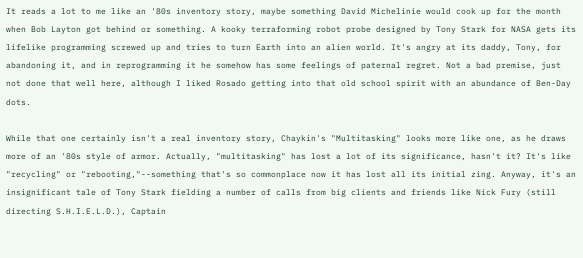It reads a lot to me like an '80s inventory story, maybe something David Michelinie would cook up for the month when Bob Layton got behind or something. A kooky terraforming robot probe designed by Tony Stark for NASA gets its lifelike programming screwed up and tries to turn Earth into an alien world. It's angry at its daddy, Tony, for abandoning it, and in reprogramming it he somehow has some feelings of paternal regret. Not a bad premise, just not done that well here, although I liked Rosado getting into that old school spirit with an abundance of Ben-Day dots.

While that one certainly isn't a real inventory story, Chaykin's "Multitasking" looks more like one, as he draws more of an '80s style of armor. Actually, "multitasking" has lost a lot of its significance, hasn't it? It's like "recycling" or "rebooting,"--something that's so commonplace now it has lost all its initial zing. Anyway, it's an insignificant tale of Tony Stark fielding a number of calls from big clients and friends like Nick Fury (still directing S.H.I.E.L.D.), Captain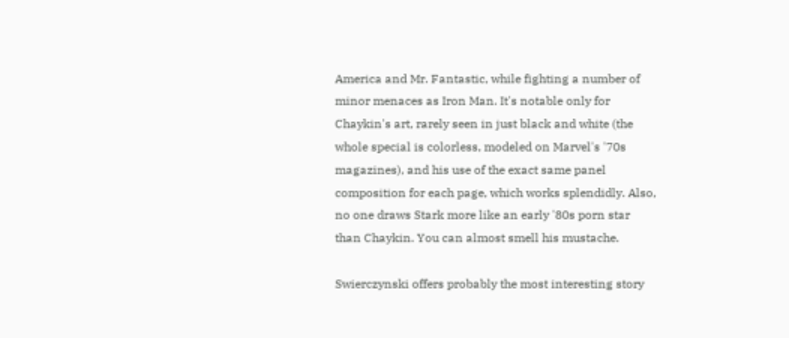America and Mr. Fantastic, while fighting a number of minor menaces as Iron Man. It's notable only for Chaykin's art, rarely seen in just black and white (the whole special is colorless, modeled on Marvel's '70s magazines), and his use of the exact same panel composition for each page, which works splendidly. Also, no one draws Stark more like an early '80s porn star than Chaykin. You can almost smell his mustache.

Swierczynski offers probably the most interesting story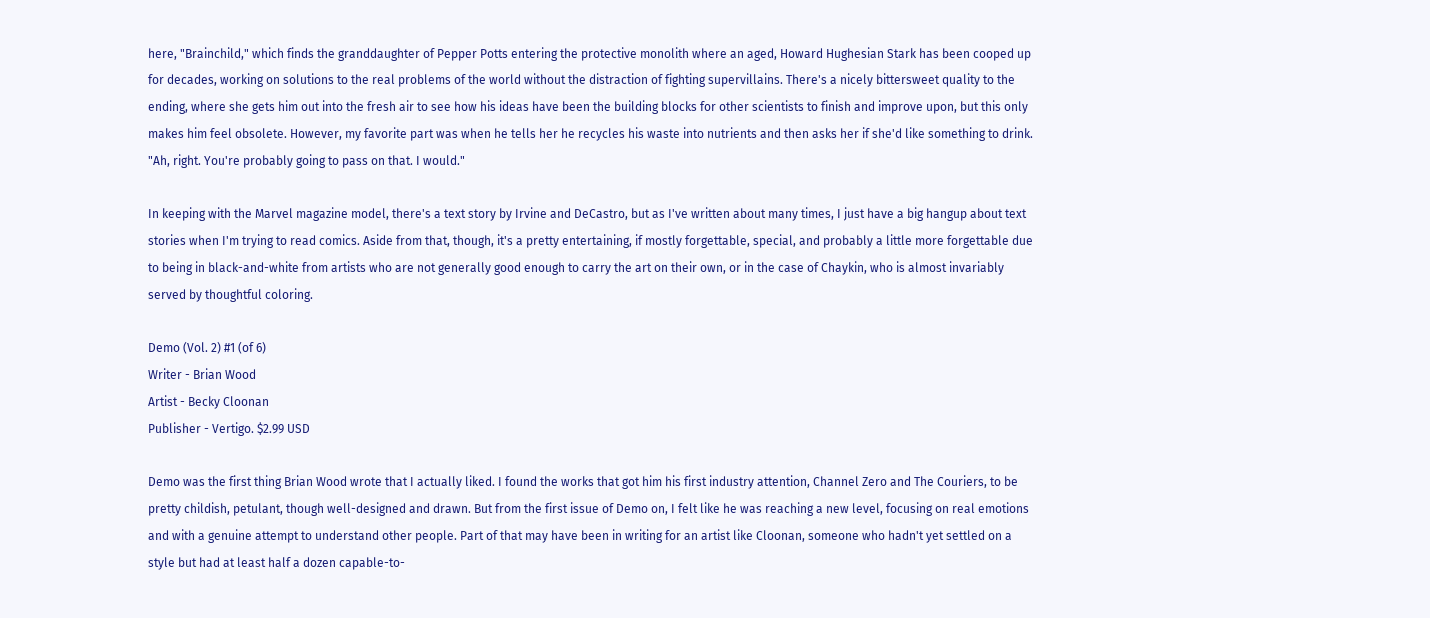here, "Brainchild," which finds the granddaughter of Pepper Potts entering the protective monolith where an aged, Howard Hughesian Stark has been cooped up for decades, working on solutions to the real problems of the world without the distraction of fighting supervillains. There's a nicely bittersweet quality to the ending, where she gets him out into the fresh air to see how his ideas have been the building blocks for other scientists to finish and improve upon, but this only makes him feel obsolete. However, my favorite part was when he tells her he recycles his waste into nutrients and then asks her if she'd like something to drink. "Ah, right. You're probably going to pass on that. I would."

In keeping with the Marvel magazine model, there's a text story by Irvine and DeCastro, but as I've written about many times, I just have a big hangup about text stories when I'm trying to read comics. Aside from that, though, it's a pretty entertaining, if mostly forgettable, special, and probably a little more forgettable due to being in black-and-white from artists who are not generally good enough to carry the art on their own, or in the case of Chaykin, who is almost invariably served by thoughtful coloring.

Demo (Vol. 2) #1 (of 6)
Writer - Brian Wood
Artist - Becky Cloonan
Publisher - Vertigo. $2.99 USD

Demo was the first thing Brian Wood wrote that I actually liked. I found the works that got him his first industry attention, Channel Zero and The Couriers, to be pretty childish, petulant, though well-designed and drawn. But from the first issue of Demo on, I felt like he was reaching a new level, focusing on real emotions and with a genuine attempt to understand other people. Part of that may have been in writing for an artist like Cloonan, someone who hadn't yet settled on a style but had at least half a dozen capable-to-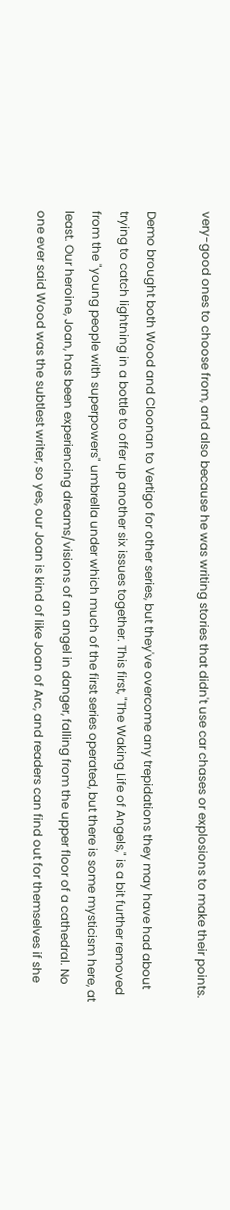very-good ones to choose from, and also because he was writing stories that didn't use car chases or explosions to make their points.

Demo brought both Wood and Cloonan to Vertigo for other series, but they've overcome any trepidations they may have had about trying to catch lightning in a bottle to offer up another six issues together. This first, "The Waking Life of Angels," is a bit further removed from the "young people with superpowers" umbrella under which much of the first series operated, but there is some mysticism here, at least. Our heroine, Joan, has been experiencing dreams/visions of an angel in danger, falling from the upper floor of a cathedral. No one ever said Wood was the subtlest writer, so yes, our Joan is kind of like Joan of Arc, and readers can find out for themselves if she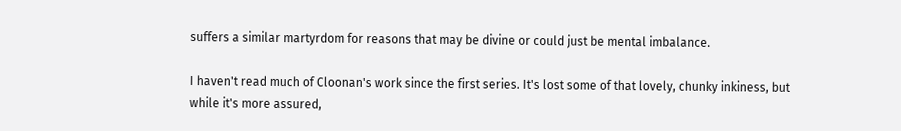suffers a similar martyrdom for reasons that may be divine or could just be mental imbalance.

I haven't read much of Cloonan's work since the first series. It's lost some of that lovely, chunky inkiness, but while it's more assured,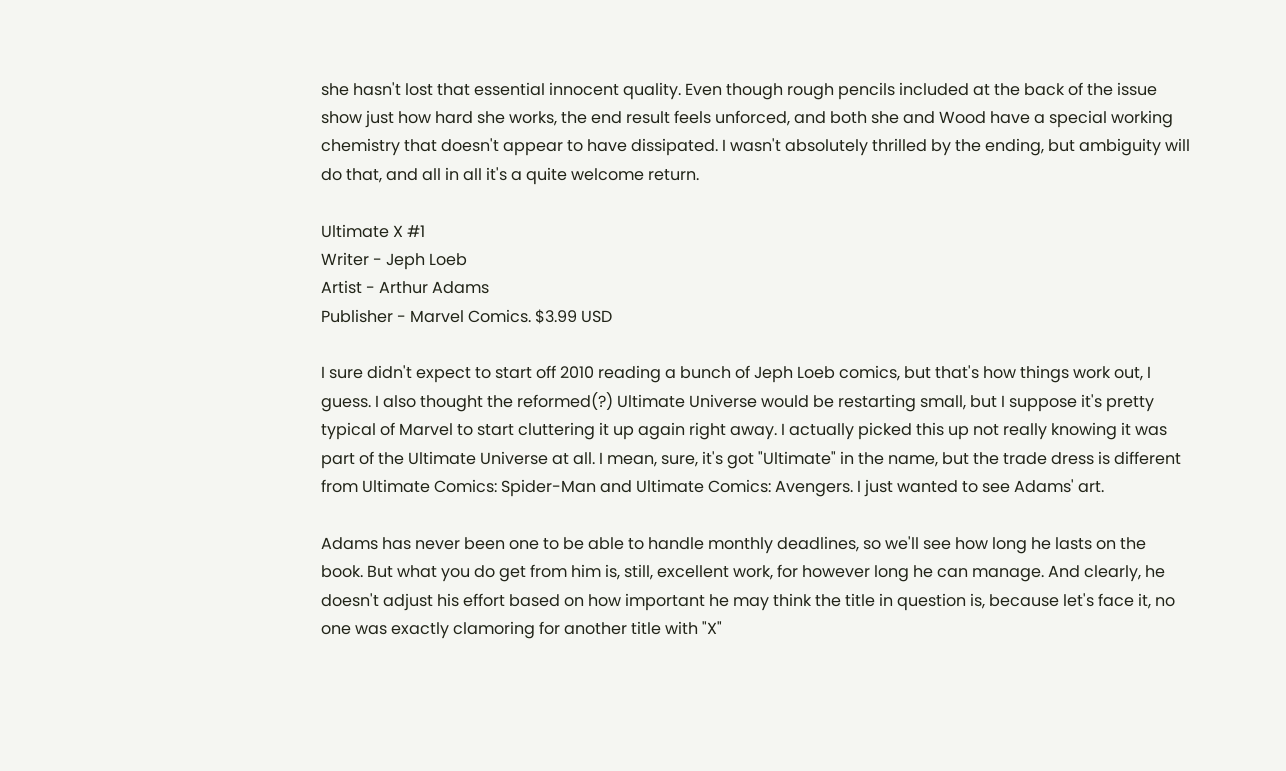she hasn't lost that essential innocent quality. Even though rough pencils included at the back of the issue show just how hard she works, the end result feels unforced, and both she and Wood have a special working chemistry that doesn't appear to have dissipated. I wasn't absolutely thrilled by the ending, but ambiguity will do that, and all in all it's a quite welcome return.

Ultimate X #1
Writer - Jeph Loeb
Artist - Arthur Adams
Publisher - Marvel Comics. $3.99 USD

I sure didn't expect to start off 2010 reading a bunch of Jeph Loeb comics, but that's how things work out, I guess. I also thought the reformed(?) Ultimate Universe would be restarting small, but I suppose it's pretty typical of Marvel to start cluttering it up again right away. I actually picked this up not really knowing it was part of the Ultimate Universe at all. I mean, sure, it's got "Ultimate" in the name, but the trade dress is different from Ultimate Comics: Spider-Man and Ultimate Comics: Avengers. I just wanted to see Adams' art.

Adams has never been one to be able to handle monthly deadlines, so we'll see how long he lasts on the book. But what you do get from him is, still, excellent work, for however long he can manage. And clearly, he doesn't adjust his effort based on how important he may think the title in question is, because let's face it, no one was exactly clamoring for another title with "X"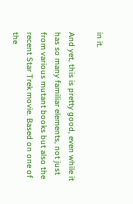in it.

And yet, this is pretty good, even while it has so many familiar elements, not just from various mutant books but also the recent Star Trek movie. Based on one of the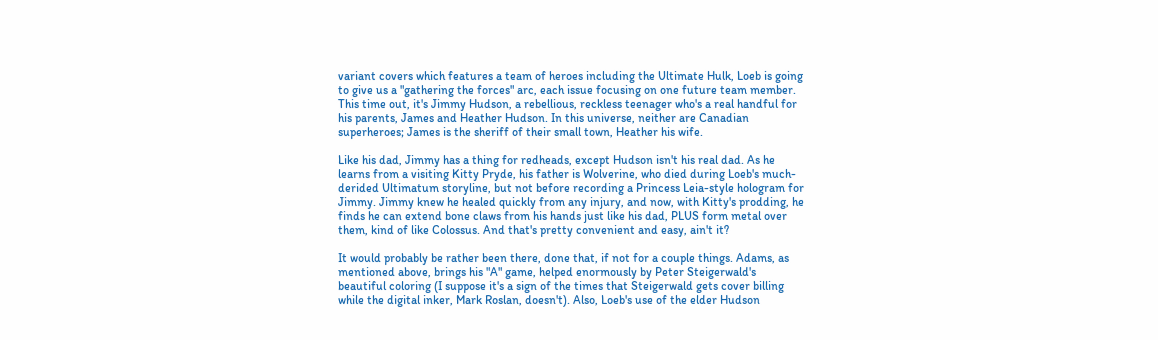variant covers which features a team of heroes including the Ultimate Hulk, Loeb is going to give us a "gathering the forces" arc, each issue focusing on one future team member. This time out, it's Jimmy Hudson, a rebellious, reckless teenager who's a real handful for his parents, James and Heather Hudson. In this universe, neither are Canadian superheroes; James is the sheriff of their small town, Heather his wife.

Like his dad, Jimmy has a thing for redheads, except Hudson isn't his real dad. As he learns from a visiting Kitty Pryde, his father is Wolverine, who died during Loeb's much-derided Ultimatum storyline, but not before recording a Princess Leia-style hologram for Jimmy. Jimmy knew he healed quickly from any injury, and now, with Kitty's prodding, he finds he can extend bone claws from his hands just like his dad, PLUS form metal over them, kind of like Colossus. And that's pretty convenient and easy, ain't it?

It would probably be rather been there, done that, if not for a couple things. Adams, as mentioned above, brings his "A" game, helped enormously by Peter Steigerwald's beautiful coloring (I suppose it's a sign of the times that Steigerwald gets cover billing while the digital inker, Mark Roslan, doesn't). Also, Loeb's use of the elder Hudson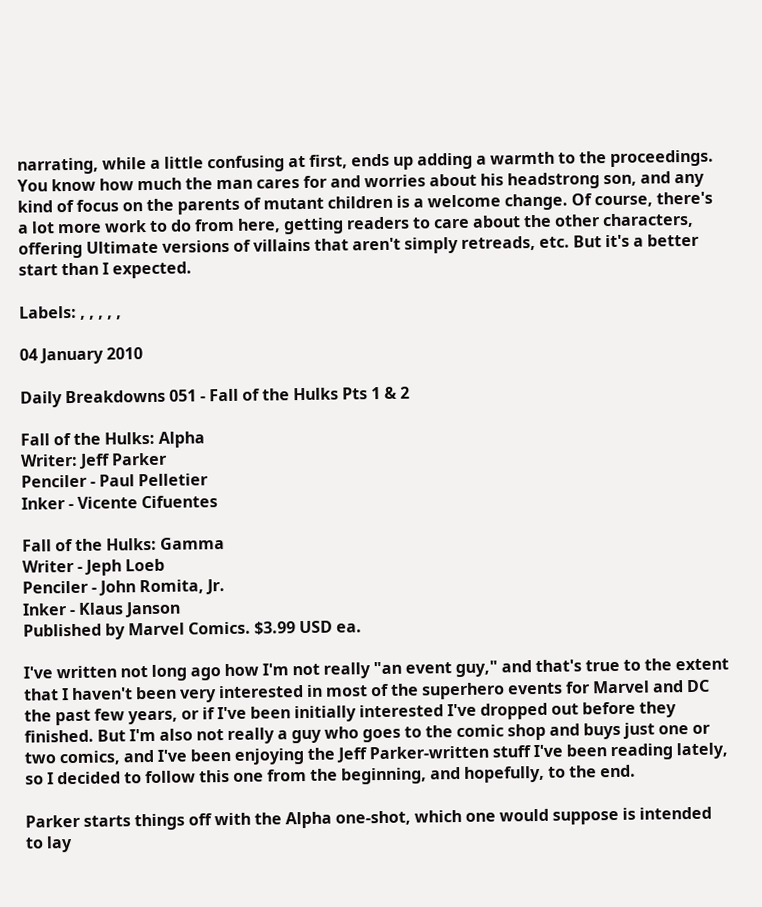narrating, while a little confusing at first, ends up adding a warmth to the proceedings. You know how much the man cares for and worries about his headstrong son, and any kind of focus on the parents of mutant children is a welcome change. Of course, there's a lot more work to do from here, getting readers to care about the other characters, offering Ultimate versions of villains that aren't simply retreads, etc. But it's a better start than I expected.

Labels: , , , , ,

04 January 2010

Daily Breakdowns 051 - Fall of the Hulks Pts 1 & 2

Fall of the Hulks: Alpha
Writer: Jeff Parker
Penciler - Paul Pelletier
Inker - Vicente Cifuentes

Fall of the Hulks: Gamma
Writer - Jeph Loeb
Penciler - John Romita, Jr.
Inker - Klaus Janson
Published by Marvel Comics. $3.99 USD ea.

I've written not long ago how I'm not really "an event guy," and that's true to the extent that I haven't been very interested in most of the superhero events for Marvel and DC the past few years, or if I've been initially interested I've dropped out before they finished. But I'm also not really a guy who goes to the comic shop and buys just one or two comics, and I've been enjoying the Jeff Parker-written stuff I've been reading lately, so I decided to follow this one from the beginning, and hopefully, to the end.

Parker starts things off with the Alpha one-shot, which one would suppose is intended to lay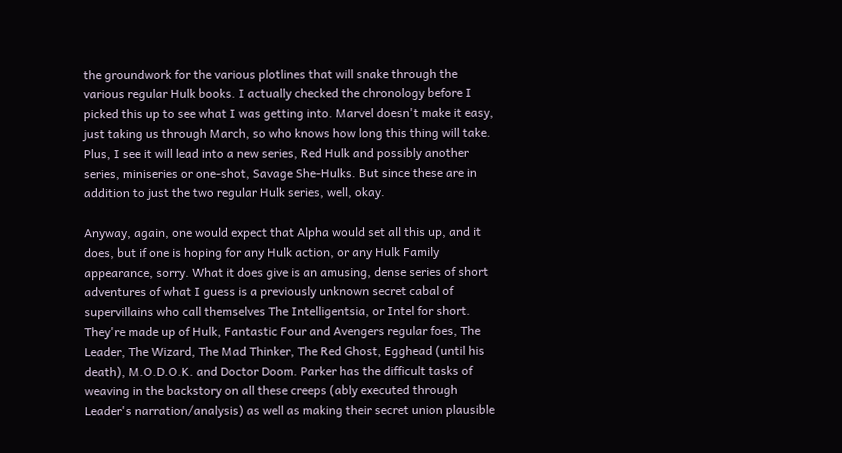the groundwork for the various plotlines that will snake through the various regular Hulk books. I actually checked the chronology before I picked this up to see what I was getting into. Marvel doesn't make it easy, just taking us through March, so who knows how long this thing will take. Plus, I see it will lead into a new series, Red Hulk and possibly another series, miniseries or one-shot, Savage She-Hulks. But since these are in addition to just the two regular Hulk series, well, okay.

Anyway, again, one would expect that Alpha would set all this up, and it does, but if one is hoping for any Hulk action, or any Hulk Family appearance, sorry. What it does give is an amusing, dense series of short adventures of what I guess is a previously unknown secret cabal of supervillains who call themselves The Intelligentsia, or Intel for short. They're made up of Hulk, Fantastic Four and Avengers regular foes, The Leader, The Wizard, The Mad Thinker, The Red Ghost, Egghead (until his death), M.O.D.O.K. and Doctor Doom. Parker has the difficult tasks of weaving in the backstory on all these creeps (ably executed through Leader's narration/analysis) as well as making their secret union plausible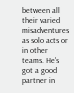between all their varied misadventures as solo acts or in other teams. He's got a good partner in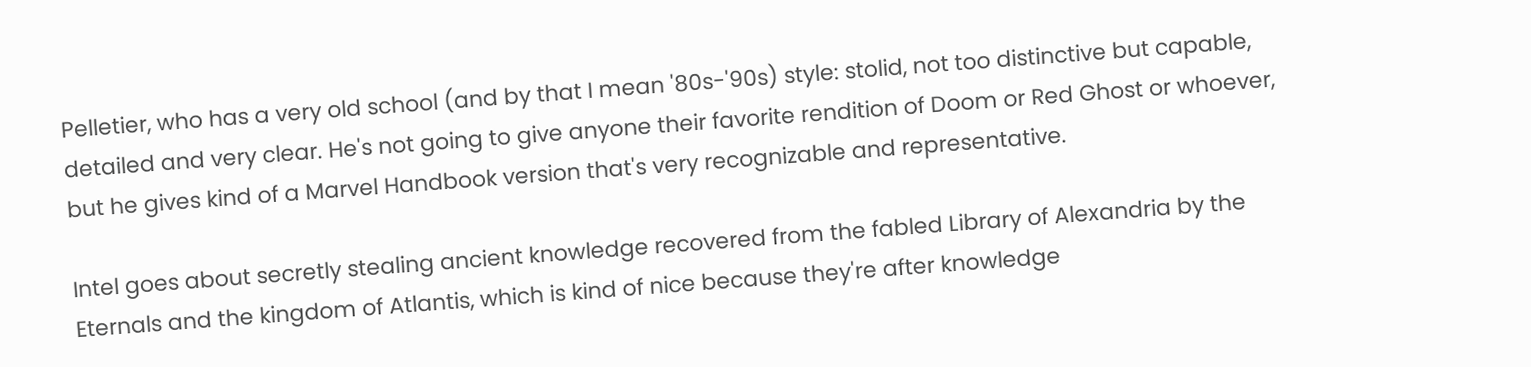Pelletier, who has a very old school (and by that I mean '80s-'90s) style: stolid, not too distinctive but capable, detailed and very clear. He's not going to give anyone their favorite rendition of Doom or Red Ghost or whoever, but he gives kind of a Marvel Handbook version that's very recognizable and representative.

Intel goes about secretly stealing ancient knowledge recovered from the fabled Library of Alexandria by the Eternals and the kingdom of Atlantis, which is kind of nice because they're after knowledge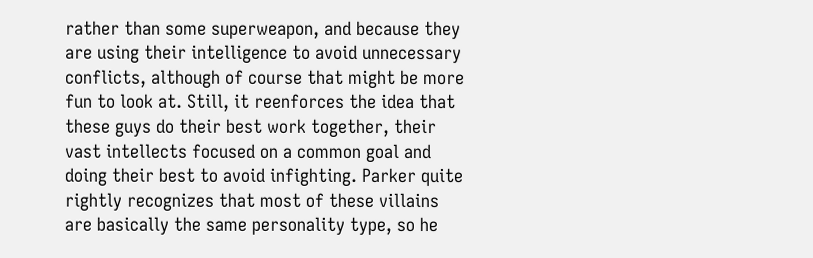rather than some superweapon, and because they are using their intelligence to avoid unnecessary conflicts, although of course that might be more fun to look at. Still, it reenforces the idea that these guys do their best work together, their vast intellects focused on a common goal and doing their best to avoid infighting. Parker quite rightly recognizes that most of these villains are basically the same personality type, so he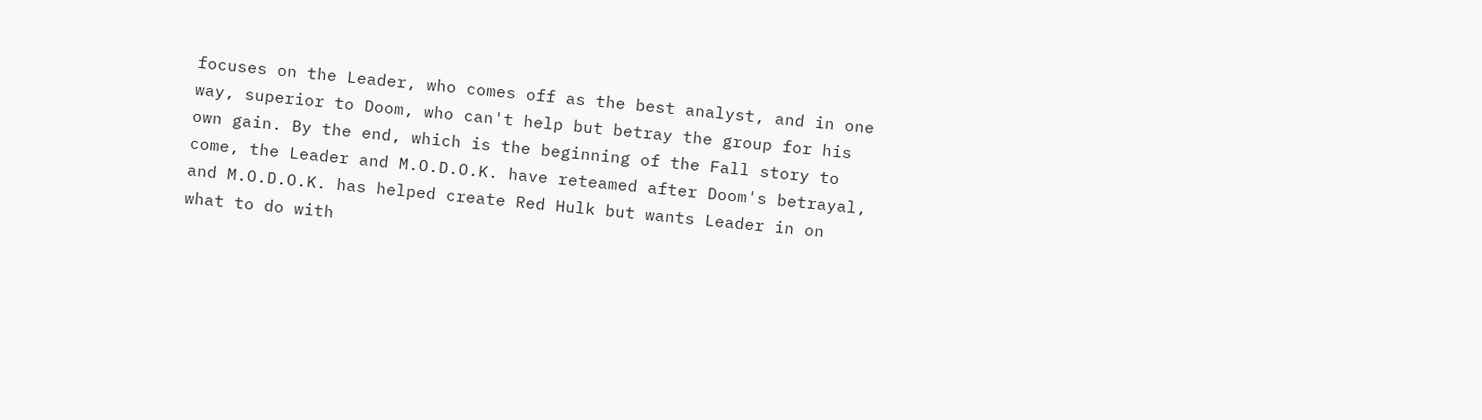focuses on the Leader, who comes off as the best analyst, and in one way, superior to Doom, who can't help but betray the group for his own gain. By the end, which is the beginning of the Fall story to come, the Leader and M.O.D.O.K. have reteamed after Doom's betrayal, and M.O.D.O.K. has helped create Red Hulk but wants Leader in on what to do with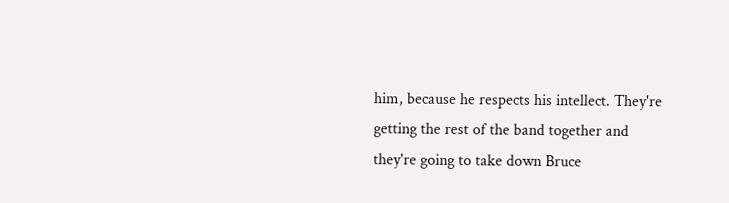him, because he respects his intellect. They're getting the rest of the band together and they're going to take down Bruce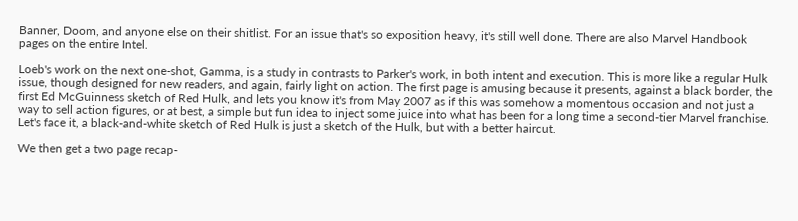Banner, Doom, and anyone else on their shitlist. For an issue that's so exposition heavy, it's still well done. There are also Marvel Handbook pages on the entire Intel.

Loeb's work on the next one-shot, Gamma, is a study in contrasts to Parker's work, in both intent and execution. This is more like a regular Hulk issue, though designed for new readers, and again, fairly light on action. The first page is amusing because it presents, against a black border, the first Ed McGuinness sketch of Red Hulk, and lets you know it's from May 2007 as if this was somehow a momentous occasion and not just a way to sell action figures, or at best, a simple but fun idea to inject some juice into what has been for a long time a second-tier Marvel franchise. Let's face it, a black-and-white sketch of Red Hulk is just a sketch of the Hulk, but with a better haircut.

We then get a two page recap-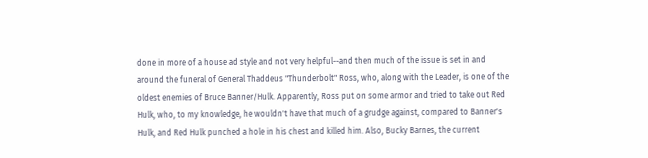done in more of a house ad style and not very helpful--and then much of the issue is set in and around the funeral of General Thaddeus "Thunderbolt" Ross, who, along with the Leader, is one of the oldest enemies of Bruce Banner/Hulk. Apparently, Ross put on some armor and tried to take out Red Hulk, who, to my knowledge, he wouldn't have that much of a grudge against, compared to Banner's Hulk, and Red Hulk punched a hole in his chest and killed him. Also, Bucky Barnes, the current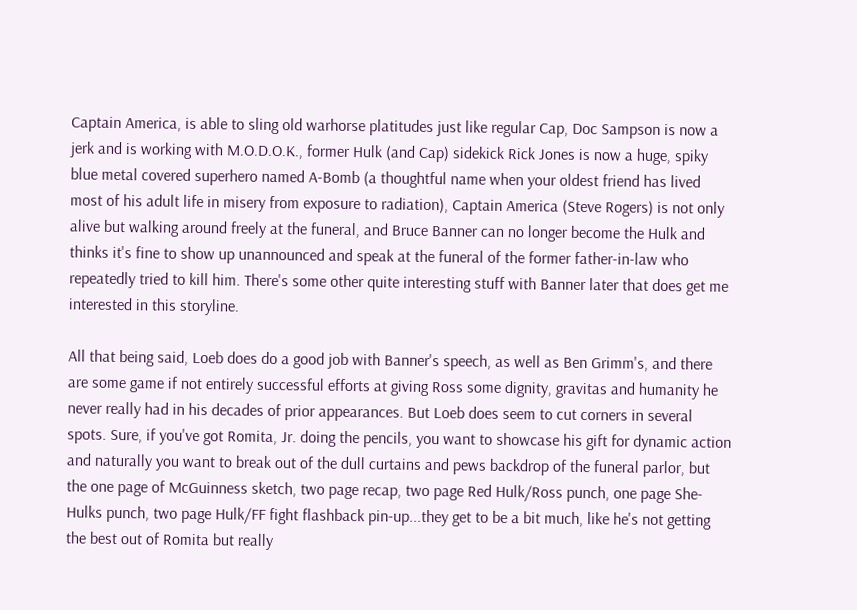Captain America, is able to sling old warhorse platitudes just like regular Cap, Doc Sampson is now a jerk and is working with M.O.D.O.K., former Hulk (and Cap) sidekick Rick Jones is now a huge, spiky blue metal covered superhero named A-Bomb (a thoughtful name when your oldest friend has lived most of his adult life in misery from exposure to radiation), Captain America (Steve Rogers) is not only alive but walking around freely at the funeral, and Bruce Banner can no longer become the Hulk and thinks it's fine to show up unannounced and speak at the funeral of the former father-in-law who repeatedly tried to kill him. There's some other quite interesting stuff with Banner later that does get me interested in this storyline.

All that being said, Loeb does do a good job with Banner's speech, as well as Ben Grimm's, and there are some game if not entirely successful efforts at giving Ross some dignity, gravitas and humanity he never really had in his decades of prior appearances. But Loeb does seem to cut corners in several spots. Sure, if you've got Romita, Jr. doing the pencils, you want to showcase his gift for dynamic action and naturally you want to break out of the dull curtains and pews backdrop of the funeral parlor, but the one page of McGuinness sketch, two page recap, two page Red Hulk/Ross punch, one page She-Hulks punch, two page Hulk/FF fight flashback pin-up...they get to be a bit much, like he's not getting the best out of Romita but really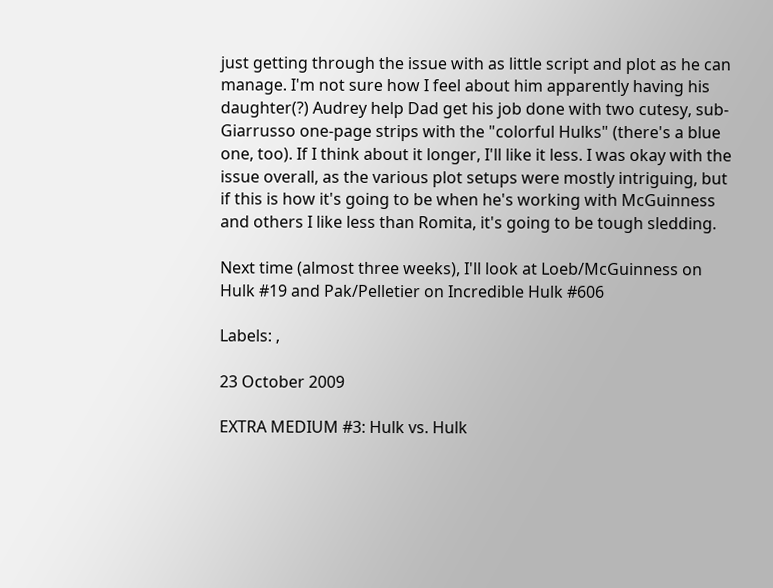just getting through the issue with as little script and plot as he can manage. I'm not sure how I feel about him apparently having his daughter(?) Audrey help Dad get his job done with two cutesy, sub-Giarrusso one-page strips with the "colorful Hulks" (there's a blue one, too). If I think about it longer, I'll like it less. I was okay with the issue overall, as the various plot setups were mostly intriguing, but if this is how it's going to be when he's working with McGuinness and others I like less than Romita, it's going to be tough sledding.

Next time (almost three weeks), I'll look at Loeb/McGuinness on Hulk #19 and Pak/Pelletier on Incredible Hulk #606

Labels: ,

23 October 2009

EXTRA MEDIUM #3: Hulk vs. Hulk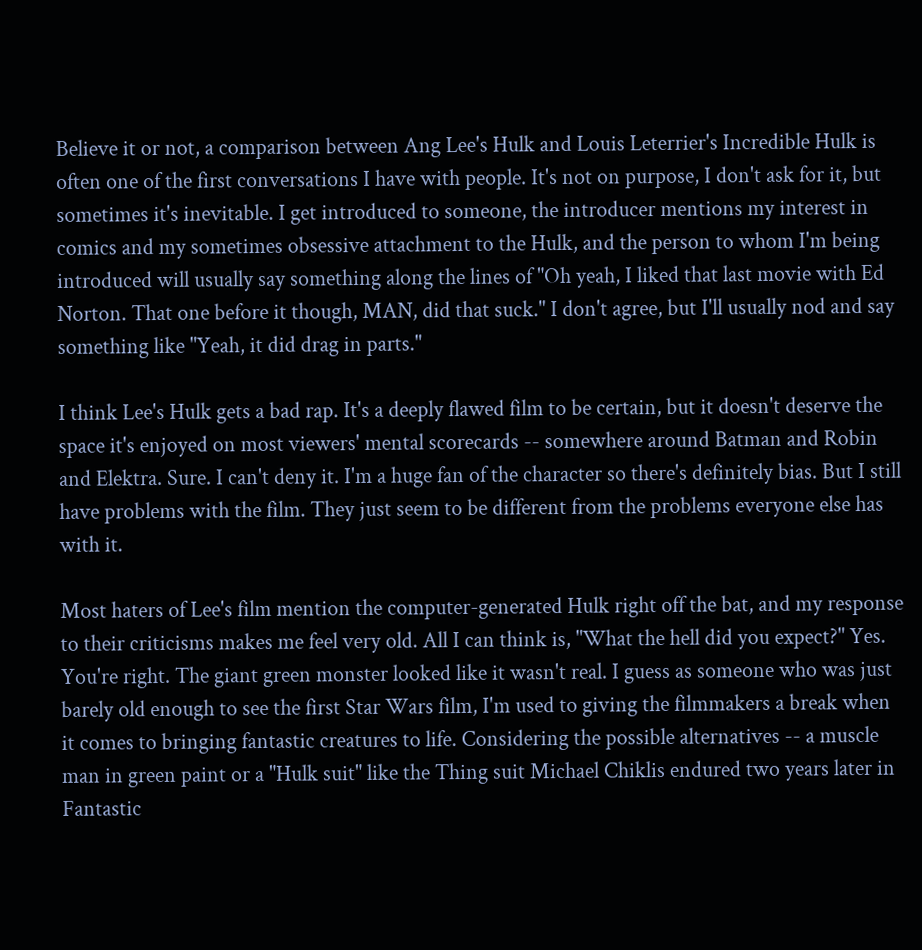Believe it or not, a comparison between Ang Lee's Hulk and Louis Leterrier's Incredible Hulk is often one of the first conversations I have with people. It's not on purpose, I don't ask for it, but sometimes it's inevitable. I get introduced to someone, the introducer mentions my interest in comics and my sometimes obsessive attachment to the Hulk, and the person to whom I'm being introduced will usually say something along the lines of "Oh yeah, I liked that last movie with Ed Norton. That one before it though, MAN, did that suck." I don't agree, but I'll usually nod and say something like "Yeah, it did drag in parts."

I think Lee's Hulk gets a bad rap. It's a deeply flawed film to be certain, but it doesn't deserve the space it's enjoyed on most viewers' mental scorecards -- somewhere around Batman and Robin and Elektra. Sure. I can't deny it. I'm a huge fan of the character so there's definitely bias. But I still have problems with the film. They just seem to be different from the problems everyone else has with it.

Most haters of Lee's film mention the computer-generated Hulk right off the bat, and my response to their criticisms makes me feel very old. All I can think is, "What the hell did you expect?" Yes. You're right. The giant green monster looked like it wasn't real. I guess as someone who was just barely old enough to see the first Star Wars film, I'm used to giving the filmmakers a break when it comes to bringing fantastic creatures to life. Considering the possible alternatives -- a muscle man in green paint or a "Hulk suit" like the Thing suit Michael Chiklis endured two years later in Fantastic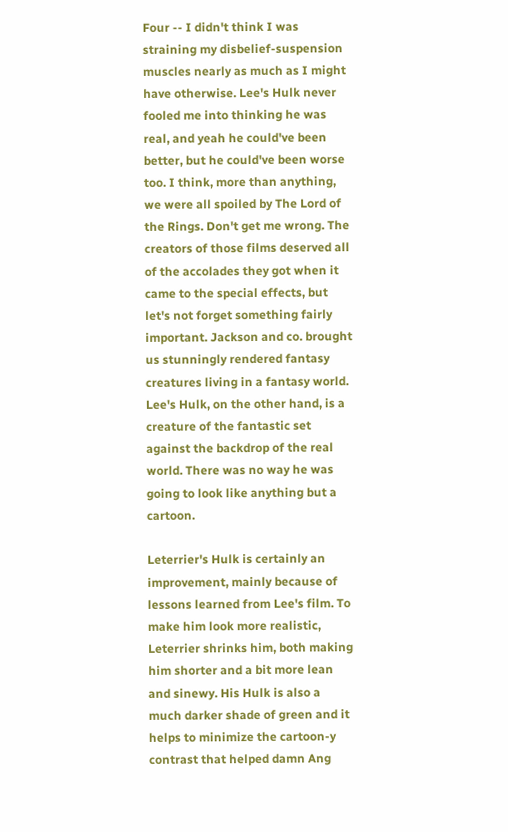Four -- I didn't think I was straining my disbelief-suspension muscles nearly as much as I might have otherwise. Lee's Hulk never fooled me into thinking he was real, and yeah he could've been better, but he could've been worse too. I think, more than anything, we were all spoiled by The Lord of the Rings. Don't get me wrong. The creators of those films deserved all of the accolades they got when it came to the special effects, but let's not forget something fairly important. Jackson and co. brought us stunningly rendered fantasy creatures living in a fantasy world. Lee's Hulk, on the other hand, is a creature of the fantastic set against the backdrop of the real world. There was no way he was going to look like anything but a cartoon.

Leterrier's Hulk is certainly an improvement, mainly because of lessons learned from Lee's film. To make him look more realistic, Leterrier shrinks him, both making him shorter and a bit more lean and sinewy. His Hulk is also a much darker shade of green and it helps to minimize the cartoon-y contrast that helped damn Ang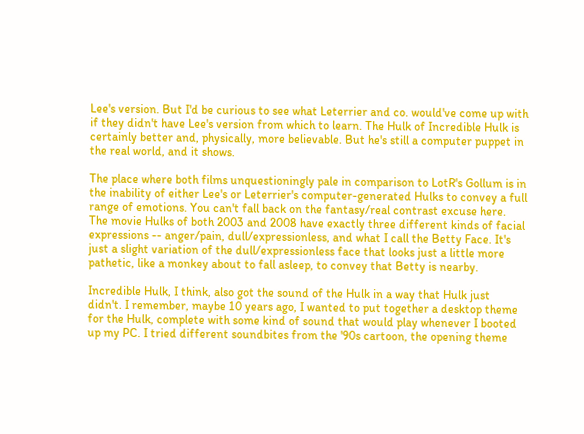Lee's version. But I'd be curious to see what Leterrier and co. would've come up with if they didn't have Lee's version from which to learn. The Hulk of Incredible Hulk is certainly better and, physically, more believable. But he's still a computer puppet in the real world, and it shows.

The place where both films unquestioningly pale in comparison to LotR's Gollum is in the inability of either Lee's or Leterrier's computer-generated Hulks to convey a full range of emotions. You can't fall back on the fantasy/real contrast excuse here. The movie Hulks of both 2003 and 2008 have exactly three different kinds of facial expressions -- anger/pain, dull/expressionless, and what I call the Betty Face. It's just a slight variation of the dull/expressionless face that looks just a little more pathetic, like a monkey about to fall asleep, to convey that Betty is nearby.

Incredible Hulk, I think, also got the sound of the Hulk in a way that Hulk just didn't. I remember, maybe 10 years ago, I wanted to put together a desktop theme for the Hulk, complete with some kind of sound that would play whenever I booted up my PC. I tried different soundbites from the '90s cartoon, the opening theme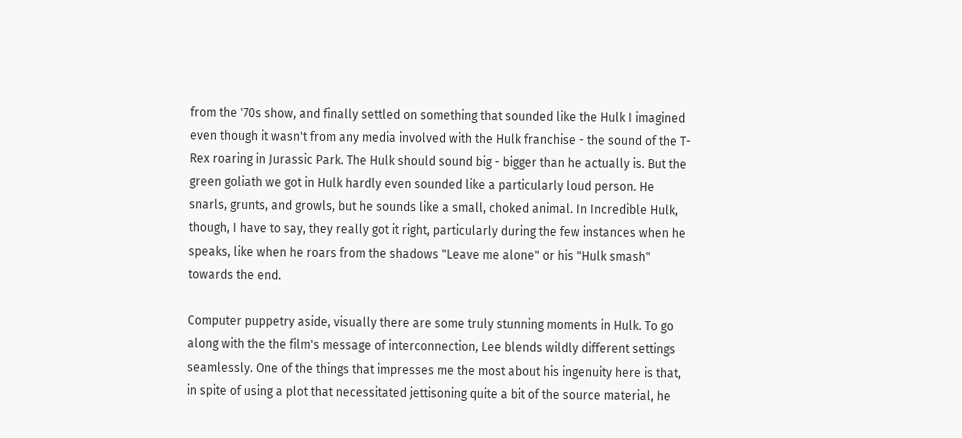from the '70s show, and finally settled on something that sounded like the Hulk I imagined even though it wasn't from any media involved with the Hulk franchise - the sound of the T-Rex roaring in Jurassic Park. The Hulk should sound big - bigger than he actually is. But the green goliath we got in Hulk hardly even sounded like a particularly loud person. He snarls, grunts, and growls, but he sounds like a small, choked animal. In Incredible Hulk, though, I have to say, they really got it right, particularly during the few instances when he speaks, like when he roars from the shadows "Leave me alone" or his "Hulk smash" towards the end.

Computer puppetry aside, visually there are some truly stunning moments in Hulk. To go along with the the film's message of interconnection, Lee blends wildly different settings seamlessly. One of the things that impresses me the most about his ingenuity here is that, in spite of using a plot that necessitated jettisoning quite a bit of the source material, he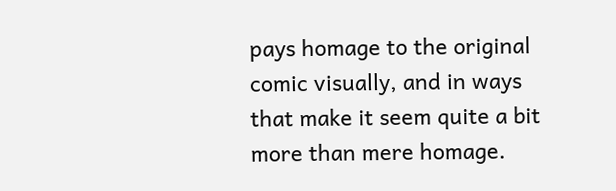pays homage to the original comic visually, and in ways that make it seem quite a bit more than mere homage.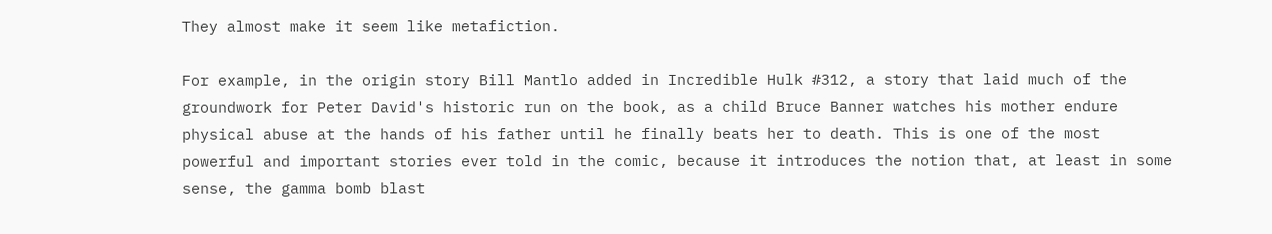They almost make it seem like metafiction.

For example, in the origin story Bill Mantlo added in Incredible Hulk #312, a story that laid much of the groundwork for Peter David's historic run on the book, as a child Bruce Banner watches his mother endure physical abuse at the hands of his father until he finally beats her to death. This is one of the most powerful and important stories ever told in the comic, because it introduces the notion that, at least in some sense, the gamma bomb blast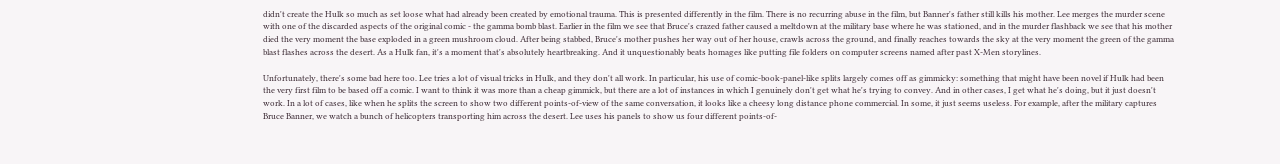didn't create the Hulk so much as set loose what had already been created by emotional trauma. This is presented differently in the film. There is no recurring abuse in the film, but Banner's father still kills his mother. Lee merges the murder scene with one of the discarded aspects of the original comic - the gamma bomb blast. Earlier in the film we see that Bruce's crazed father caused a meltdown at the military base where he was stationed, and in the murder flashback we see that his mother died the very moment the base exploded in a green mushroom cloud. After being stabbed, Bruce's mother pushes her way out of her house, crawls across the ground, and finally reaches towards the sky at the very moment the green of the gamma blast flashes across the desert. As a Hulk fan, it's a moment that's absolutely heartbreaking. And it unquestionably beats homages like putting file folders on computer screens named after past X-Men storylines.

Unfortunately, there's some bad here too. Lee tries a lot of visual tricks in Hulk, and they don't all work. In particular, his use of comic-book-panel-like splits largely comes off as gimmicky: something that might have been novel if Hulk had been the very first film to be based off a comic. I want to think it was more than a cheap gimmick, but there are a lot of instances in which I genuinely don't get what he's trying to convey. And in other cases, I get what he's doing, but it just doesn't work. In a lot of cases, like when he splits the screen to show two different points-of-view of the same conversation, it looks like a cheesy long distance phone commercial. In some, it just seems useless. For example, after the military captures Bruce Banner, we watch a bunch of helicopters transporting him across the desert. Lee uses his panels to show us four different points-of-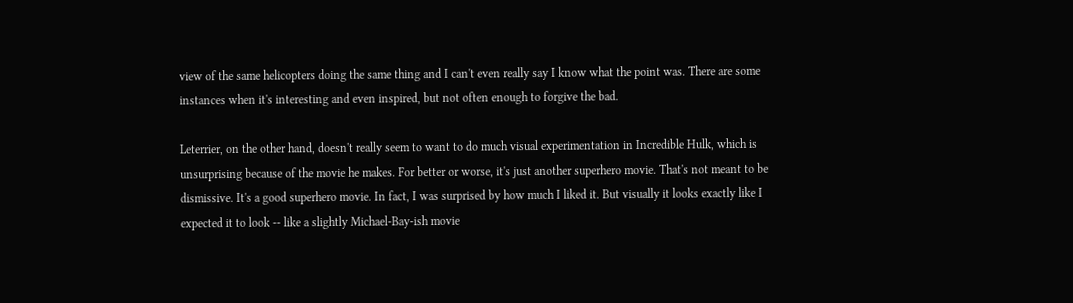view of the same helicopters doing the same thing and I can't even really say I know what the point was. There are some instances when it's interesting and even inspired, but not often enough to forgive the bad.

Leterrier, on the other hand, doesn't really seem to want to do much visual experimentation in Incredible Hulk, which is unsurprising because of the movie he makes. For better or worse, it's just another superhero movie. That's not meant to be dismissive. It's a good superhero movie. In fact, I was surprised by how much I liked it. But visually it looks exactly like I expected it to look -- like a slightly Michael-Bay-ish movie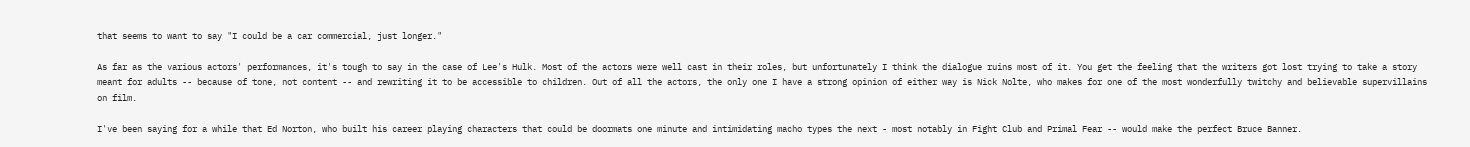that seems to want to say "I could be a car commercial, just longer."

As far as the various actors' performances, it's tough to say in the case of Lee's Hulk. Most of the actors were well cast in their roles, but unfortunately I think the dialogue ruins most of it. You get the feeling that the writers got lost trying to take a story meant for adults -- because of tone, not content -- and rewriting it to be accessible to children. Out of all the actors, the only one I have a strong opinion of either way is Nick Nolte, who makes for one of the most wonderfully twitchy and believable supervillains on film.

I've been saying for a while that Ed Norton, who built his career playing characters that could be doormats one minute and intimidating macho types the next - most notably in Fight Club and Primal Fear -- would make the perfect Bruce Banner.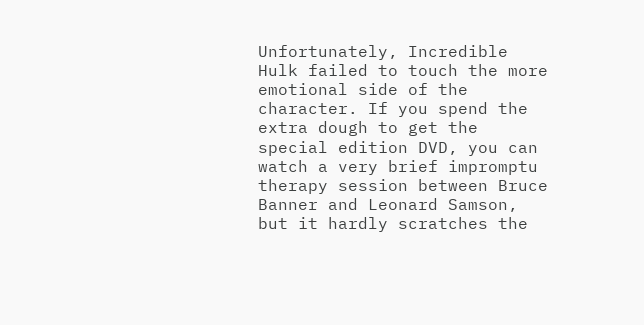Unfortunately, Incredible Hulk failed to touch the more emotional side of the character. If you spend the extra dough to get the special edition DVD, you can watch a very brief impromptu therapy session between Bruce Banner and Leonard Samson, but it hardly scratches the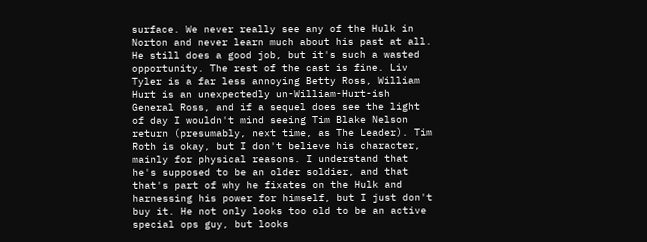surface. We never really see any of the Hulk in Norton and never learn much about his past at all. He still does a good job, but it's such a wasted opportunity. The rest of the cast is fine. Liv Tyler is a far less annoying Betty Ross, William Hurt is an unexpectedly un-William-Hurt-ish General Ross, and if a sequel does see the light of day I wouldn't mind seeing Tim Blake Nelson return (presumably, next time, as The Leader). Tim Roth is okay, but I don't believe his character, mainly for physical reasons. I understand that he's supposed to be an older soldier, and that that's part of why he fixates on the Hulk and harnessing his power for himself, but I just don't buy it. He not only looks too old to be an active special ops guy, but looks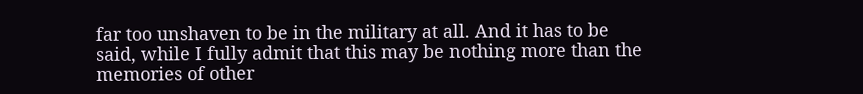far too unshaven to be in the military at all. And it has to be said, while I fully admit that this may be nothing more than the memories of other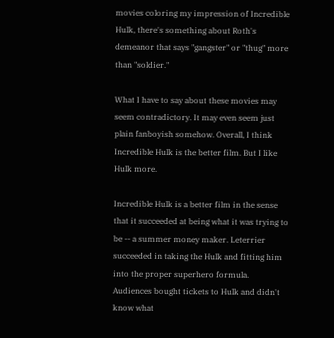movies coloring my impression of Incredible Hulk, there's something about Roth's demeanor that says "gangster" or "thug" more than "soldier."

What I have to say about these movies may seem contradictory. It may even seem just plain fanboyish somehow. Overall, I think Incredible Hulk is the better film. But I like Hulk more.

Incredible Hulk is a better film in the sense that it succeeded at being what it was trying to be -- a summer money maker. Leterrier succeeded in taking the Hulk and fitting him into the proper superhero formula. Audiences bought tickets to Hulk and didn't know what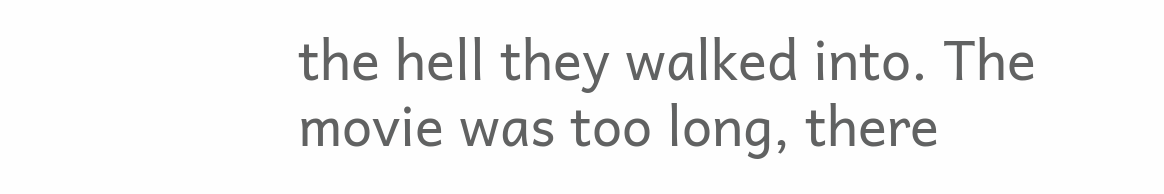the hell they walked into. The movie was too long, there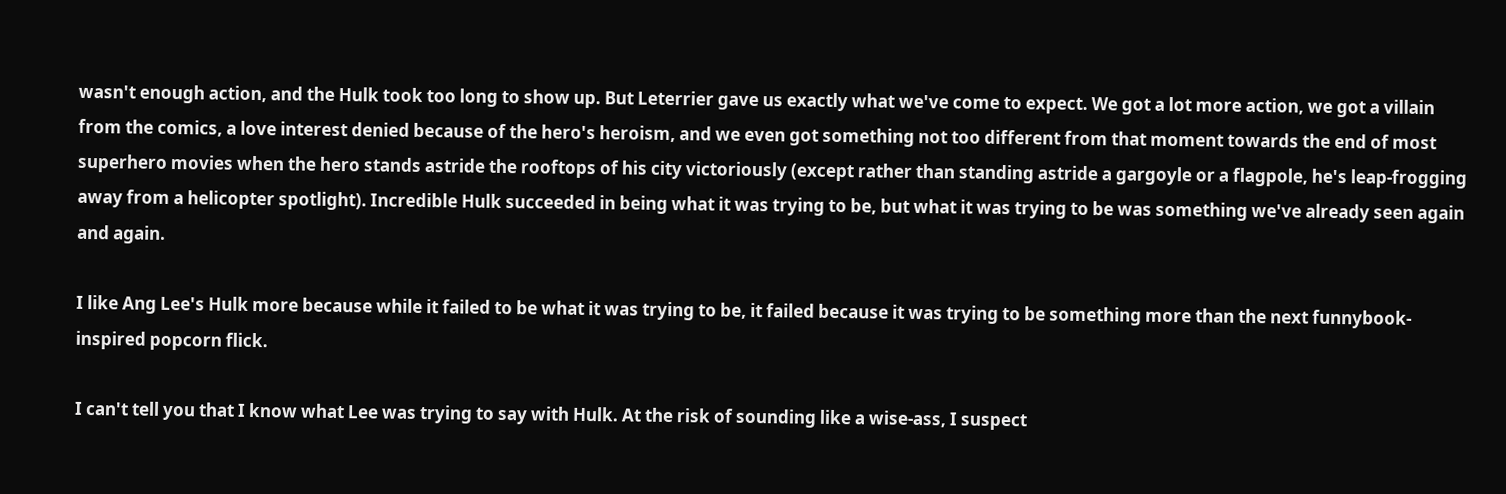wasn't enough action, and the Hulk took too long to show up. But Leterrier gave us exactly what we've come to expect. We got a lot more action, we got a villain from the comics, a love interest denied because of the hero's heroism, and we even got something not too different from that moment towards the end of most superhero movies when the hero stands astride the rooftops of his city victoriously (except rather than standing astride a gargoyle or a flagpole, he's leap-frogging away from a helicopter spotlight). Incredible Hulk succeeded in being what it was trying to be, but what it was trying to be was something we've already seen again and again.

I like Ang Lee's Hulk more because while it failed to be what it was trying to be, it failed because it was trying to be something more than the next funnybook-inspired popcorn flick.

I can't tell you that I know what Lee was trying to say with Hulk. At the risk of sounding like a wise-ass, I suspect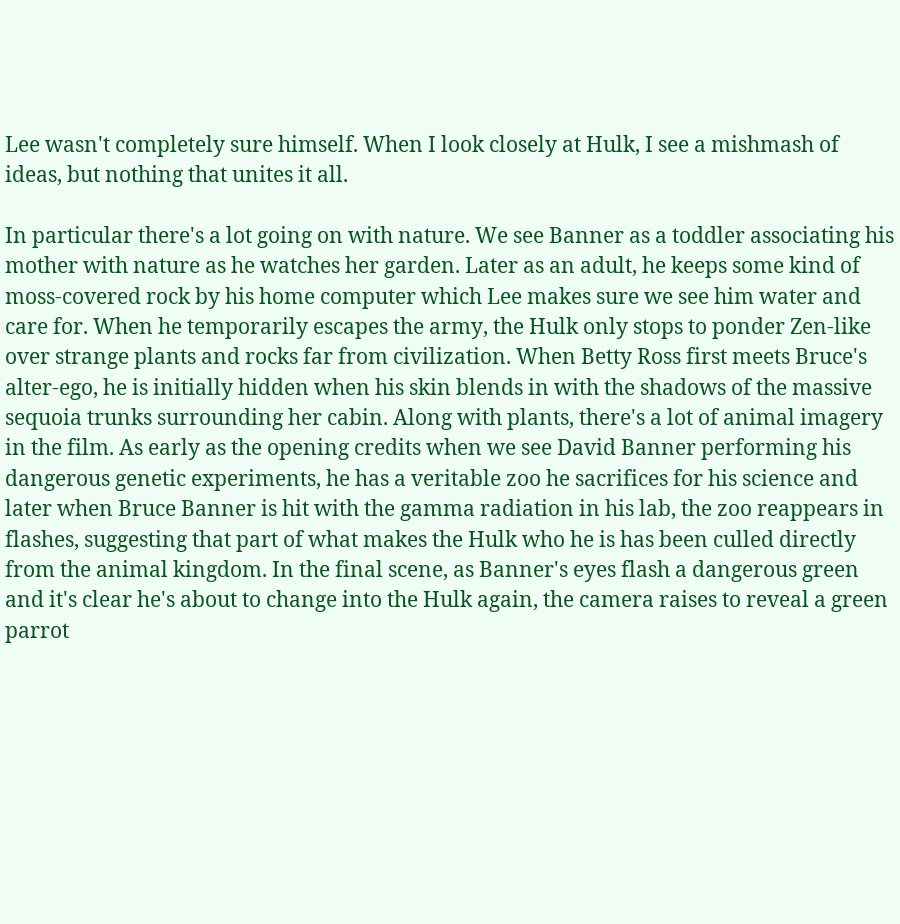Lee wasn't completely sure himself. When I look closely at Hulk, I see a mishmash of ideas, but nothing that unites it all.

In particular there's a lot going on with nature. We see Banner as a toddler associating his mother with nature as he watches her garden. Later as an adult, he keeps some kind of moss-covered rock by his home computer which Lee makes sure we see him water and care for. When he temporarily escapes the army, the Hulk only stops to ponder Zen-like over strange plants and rocks far from civilization. When Betty Ross first meets Bruce's alter-ego, he is initially hidden when his skin blends in with the shadows of the massive sequoia trunks surrounding her cabin. Along with plants, there's a lot of animal imagery in the film. As early as the opening credits when we see David Banner performing his dangerous genetic experiments, he has a veritable zoo he sacrifices for his science and later when Bruce Banner is hit with the gamma radiation in his lab, the zoo reappears in flashes, suggesting that part of what makes the Hulk who he is has been culled directly from the animal kingdom. In the final scene, as Banner's eyes flash a dangerous green and it's clear he's about to change into the Hulk again, the camera raises to reveal a green parrot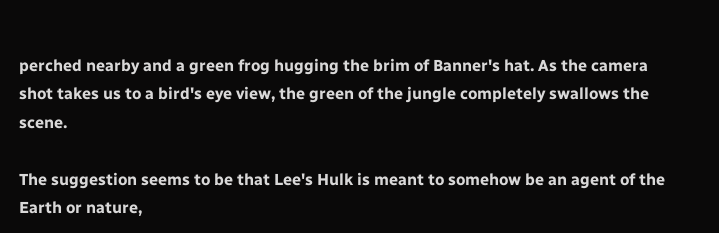perched nearby and a green frog hugging the brim of Banner's hat. As the camera shot takes us to a bird's eye view, the green of the jungle completely swallows the scene.

The suggestion seems to be that Lee's Hulk is meant to somehow be an agent of the Earth or nature,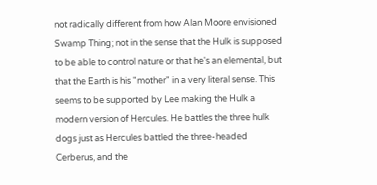not radically different from how Alan Moore envisioned Swamp Thing; not in the sense that the Hulk is supposed to be able to control nature or that he's an elemental, but that the Earth is his "mother" in a very literal sense. This seems to be supported by Lee making the Hulk a modern version of Hercules. He battles the three hulk dogs just as Hercules battled the three-headed Cerberus, and the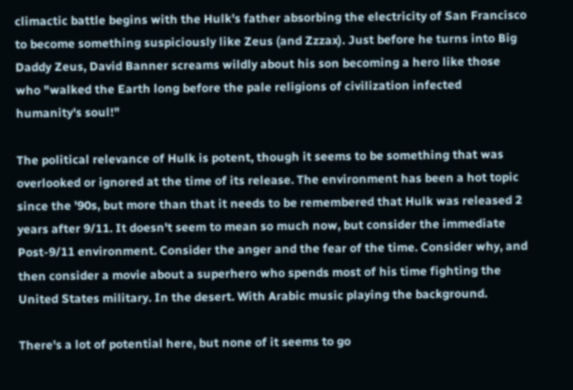climactic battle begins with the Hulk's father absorbing the electricity of San Francisco to become something suspiciously like Zeus (and Zzzax). Just before he turns into Big Daddy Zeus, David Banner screams wildly about his son becoming a hero like those who "walked the Earth long before the pale religions of civilization infected humanity's soul!"

The political relevance of Hulk is potent, though it seems to be something that was overlooked or ignored at the time of its release. The environment has been a hot topic since the '90s, but more than that it needs to be remembered that Hulk was released 2 years after 9/11. It doesn't seem to mean so much now, but consider the immediate Post-9/11 environment. Consider the anger and the fear of the time. Consider why, and then consider a movie about a superhero who spends most of his time fighting the United States military. In the desert. With Arabic music playing the background.

There's a lot of potential here, but none of it seems to go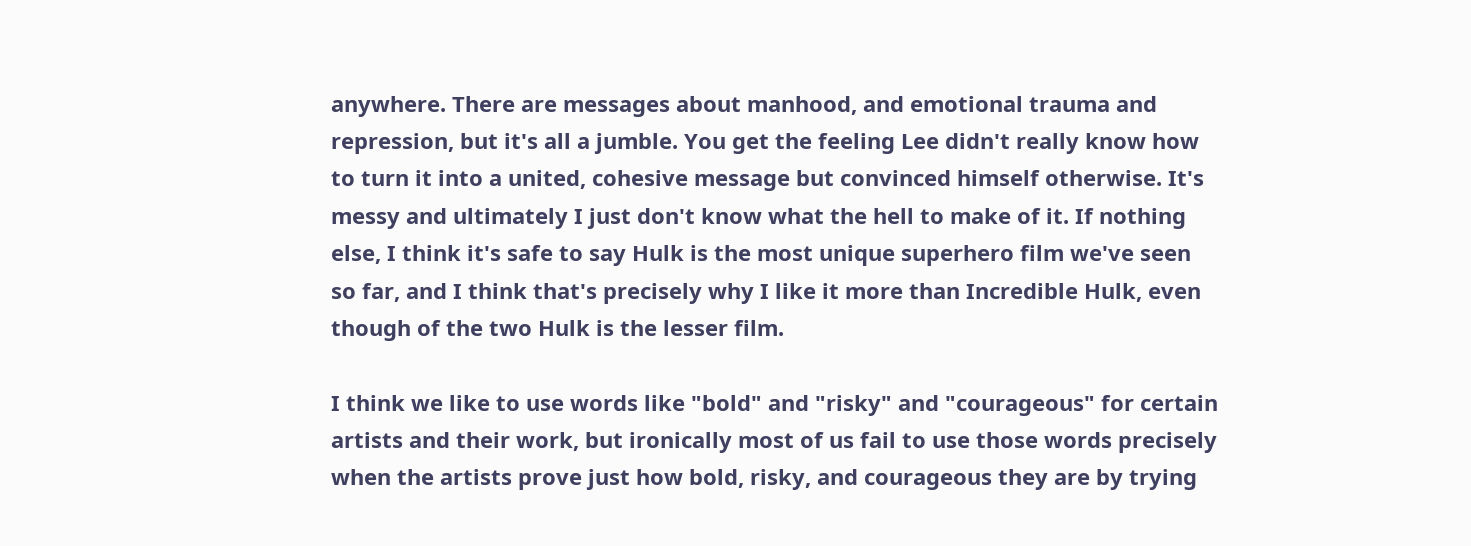anywhere. There are messages about manhood, and emotional trauma and repression, but it's all a jumble. You get the feeling Lee didn't really know how to turn it into a united, cohesive message but convinced himself otherwise. It's messy and ultimately I just don't know what the hell to make of it. If nothing else, I think it's safe to say Hulk is the most unique superhero film we've seen so far, and I think that's precisely why I like it more than Incredible Hulk, even though of the two Hulk is the lesser film.

I think we like to use words like "bold" and "risky" and "courageous" for certain artists and their work, but ironically most of us fail to use those words precisely when the artists prove just how bold, risky, and courageous they are by trying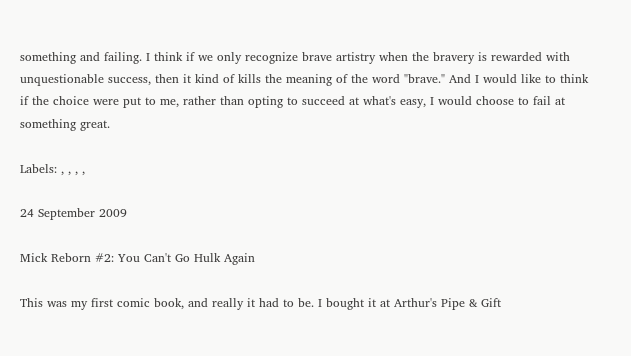something and failing. I think if we only recognize brave artistry when the bravery is rewarded with unquestionable success, then it kind of kills the meaning of the word "brave." And I would like to think if the choice were put to me, rather than opting to succeed at what's easy, I would choose to fail at something great.

Labels: , , , ,

24 September 2009

Mick Reborn #2: You Can't Go Hulk Again

This was my first comic book, and really it had to be. I bought it at Arthur's Pipe & Gift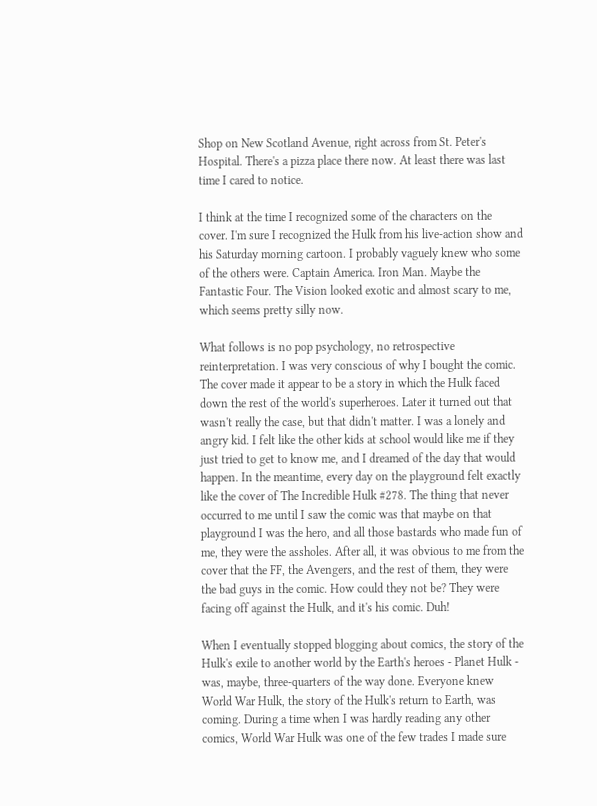Shop on New Scotland Avenue, right across from St. Peter's Hospital. There's a pizza place there now. At least there was last time I cared to notice.

I think at the time I recognized some of the characters on the cover. I'm sure I recognized the Hulk from his live-action show and his Saturday morning cartoon. I probably vaguely knew who some of the others were. Captain America. Iron Man. Maybe the Fantastic Four. The Vision looked exotic and almost scary to me, which seems pretty silly now.

What follows is no pop psychology, no retrospective reinterpretation. I was very conscious of why I bought the comic. The cover made it appear to be a story in which the Hulk faced down the rest of the world's superheroes. Later it turned out that wasn't really the case, but that didn't matter. I was a lonely and angry kid. I felt like the other kids at school would like me if they just tried to get to know me, and I dreamed of the day that would happen. In the meantime, every day on the playground felt exactly like the cover of The Incredible Hulk #278. The thing that never occurred to me until I saw the comic was that maybe on that playground I was the hero, and all those bastards who made fun of me, they were the assholes. After all, it was obvious to me from the cover that the FF, the Avengers, and the rest of them, they were the bad guys in the comic. How could they not be? They were facing off against the Hulk, and it's his comic. Duh!

When I eventually stopped blogging about comics, the story of the Hulk's exile to another world by the Earth's heroes - Planet Hulk - was, maybe, three-quarters of the way done. Everyone knew World War Hulk, the story of the Hulk's return to Earth, was coming. During a time when I was hardly reading any other comics, World War Hulk was one of the few trades I made sure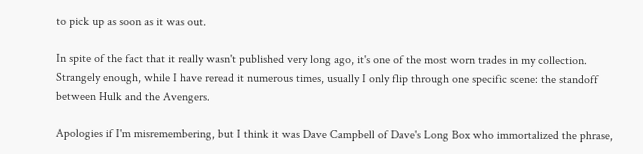to pick up as soon as it was out.

In spite of the fact that it really wasn't published very long ago, it's one of the most worn trades in my collection. Strangely enough, while I have reread it numerous times, usually I only flip through one specific scene: the standoff between Hulk and the Avengers.

Apologies if I'm misremembering, but I think it was Dave Campbell of Dave's Long Box who immortalized the phrase,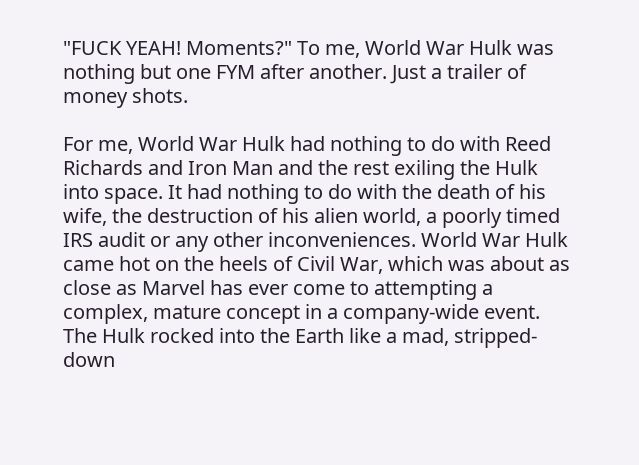"FUCK YEAH! Moments?" To me, World War Hulk was nothing but one FYM after another. Just a trailer of money shots.

For me, World War Hulk had nothing to do with Reed Richards and Iron Man and the rest exiling the Hulk into space. It had nothing to do with the death of his wife, the destruction of his alien world, a poorly timed IRS audit or any other inconveniences. World War Hulk came hot on the heels of Civil War, which was about as close as Marvel has ever come to attempting a complex, mature concept in a company-wide event. The Hulk rocked into the Earth like a mad, stripped-down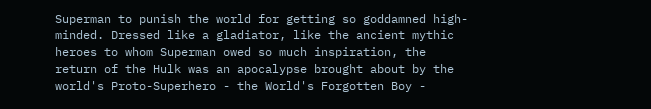Superman to punish the world for getting so goddamned high-minded. Dressed like a gladiator, like the ancient mythic heroes to whom Superman owed so much inspiration, the return of the Hulk was an apocalypse brought about by the world's Proto-Superhero - the World's Forgotten Boy -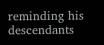reminding his descendants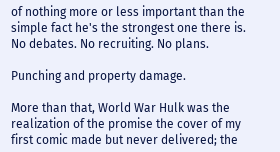of nothing more or less important than the simple fact he's the strongest one there is. No debates. No recruiting. No plans.

Punching and property damage.

More than that, World War Hulk was the realization of the promise the cover of my first comic made but never delivered; the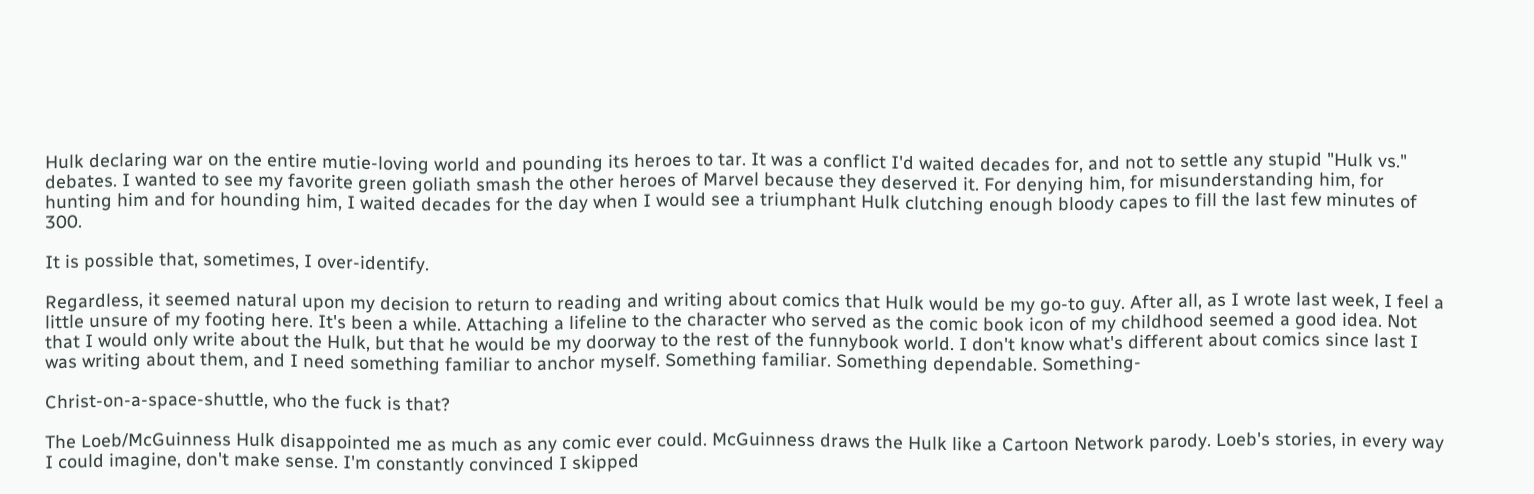Hulk declaring war on the entire mutie-loving world and pounding its heroes to tar. It was a conflict I'd waited decades for, and not to settle any stupid "Hulk vs." debates. I wanted to see my favorite green goliath smash the other heroes of Marvel because they deserved it. For denying him, for misunderstanding him, for hunting him and for hounding him, I waited decades for the day when I would see a triumphant Hulk clutching enough bloody capes to fill the last few minutes of 300.

It is possible that, sometimes, I over-identify.

Regardless, it seemed natural upon my decision to return to reading and writing about comics that Hulk would be my go-to guy. After all, as I wrote last week, I feel a little unsure of my footing here. It's been a while. Attaching a lifeline to the character who served as the comic book icon of my childhood seemed a good idea. Not that I would only write about the Hulk, but that he would be my doorway to the rest of the funnybook world. I don't know what's different about comics since last I was writing about them, and I need something familiar to anchor myself. Something familiar. Something dependable. Something-

Christ-on-a-space-shuttle, who the fuck is that?

The Loeb/McGuinness Hulk disappointed me as much as any comic ever could. McGuinness draws the Hulk like a Cartoon Network parody. Loeb's stories, in every way I could imagine, don't make sense. I'm constantly convinced I skipped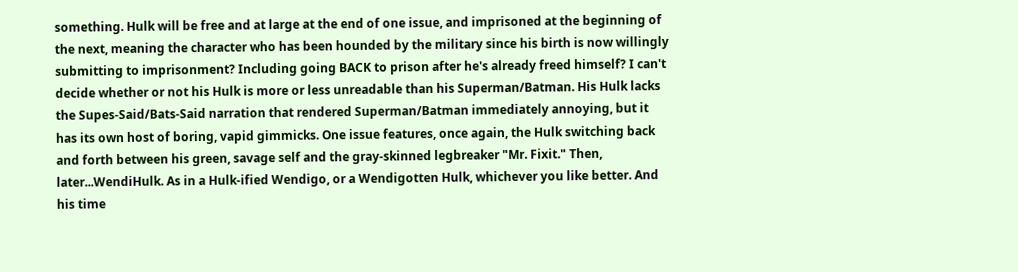something. Hulk will be free and at large at the end of one issue, and imprisoned at the beginning of the next, meaning the character who has been hounded by the military since his birth is now willingly submitting to imprisonment? Including going BACK to prison after he's already freed himself? I can't decide whether or not his Hulk is more or less unreadable than his Superman/Batman. His Hulk lacks the Supes-Said/Bats-Said narration that rendered Superman/Batman immediately annoying, but it has its own host of boring, vapid gimmicks. One issue features, once again, the Hulk switching back and forth between his green, savage self and the gray-skinned legbreaker "Mr. Fixit." Then, later...WendiHulk. As in a Hulk-ified Wendigo, or a Wendigotten Hulk, whichever you like better. And his time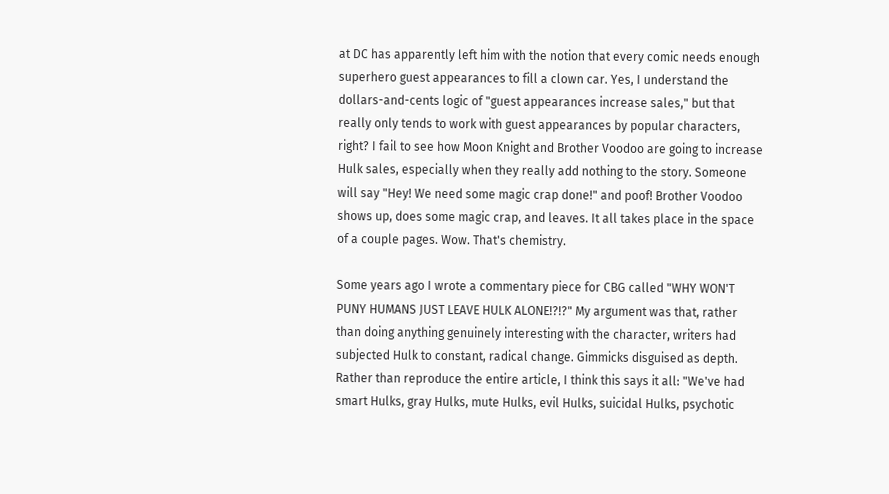at DC has apparently left him with the notion that every comic needs enough superhero guest appearances to fill a clown car. Yes, I understand the dollars-and-cents logic of "guest appearances increase sales," but that really only tends to work with guest appearances by popular characters, right? I fail to see how Moon Knight and Brother Voodoo are going to increase Hulk sales, especially when they really add nothing to the story. Someone will say "Hey! We need some magic crap done!" and poof! Brother Voodoo shows up, does some magic crap, and leaves. It all takes place in the space of a couple pages. Wow. That's chemistry.

Some years ago I wrote a commentary piece for CBG called "WHY WON'T PUNY HUMANS JUST LEAVE HULK ALONE!?!?" My argument was that, rather than doing anything genuinely interesting with the character, writers had subjected Hulk to constant, radical change. Gimmicks disguised as depth. Rather than reproduce the entire article, I think this says it all: "We've had smart Hulks, gray Hulks, mute Hulks, evil Hulks, suicidal Hulks, psychotic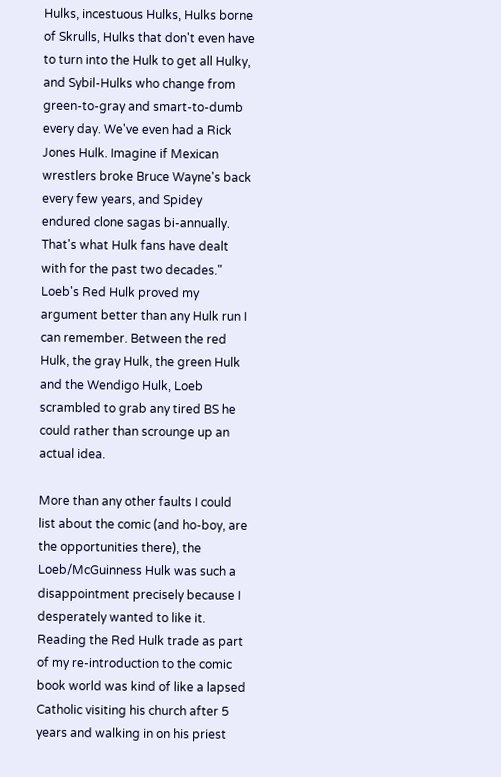Hulks, incestuous Hulks, Hulks borne of Skrulls, Hulks that don't even have to turn into the Hulk to get all Hulky, and Sybil-Hulks who change from green-to-gray and smart-to-dumb every day. We've even had a Rick Jones Hulk. Imagine if Mexican wrestlers broke Bruce Wayne's back every few years, and Spidey endured clone sagas bi-annually. That's what Hulk fans have dealt with for the past two decades." Loeb's Red Hulk proved my argument better than any Hulk run I can remember. Between the red Hulk, the gray Hulk, the green Hulk and the Wendigo Hulk, Loeb scrambled to grab any tired BS he could rather than scrounge up an actual idea.

More than any other faults I could list about the comic (and ho-boy, are the opportunities there), the Loeb/McGuinness Hulk was such a disappointment precisely because I desperately wanted to like it. Reading the Red Hulk trade as part of my re-introduction to the comic book world was kind of like a lapsed Catholic visiting his church after 5 years and walking in on his priest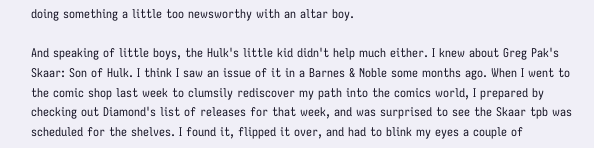doing something a little too newsworthy with an altar boy.

And speaking of little boys, the Hulk's little kid didn't help much either. I knew about Greg Pak's Skaar: Son of Hulk. I think I saw an issue of it in a Barnes & Noble some months ago. When I went to the comic shop last week to clumsily rediscover my path into the comics world, I prepared by checking out Diamond's list of releases for that week, and was surprised to see the Skaar tpb was scheduled for the shelves. I found it, flipped it over, and had to blink my eyes a couple of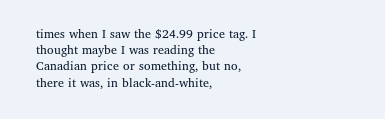times when I saw the $24.99 price tag. I thought maybe I was reading the Canadian price or something, but no, there it was, in black-and-white,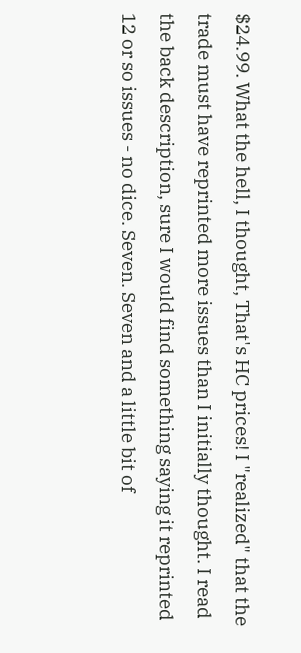$24.99. What the hell, I thought, That's HC prices! I "realized" that the trade must have reprinted more issues than I initially thought. I read the back description, sure I would find something saying it reprinted 12 or so issues - no dice. Seven. Seven and a little bit of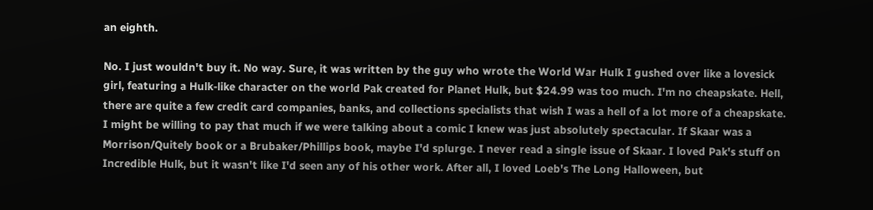an eighth.

No. I just wouldn't buy it. No way. Sure, it was written by the guy who wrote the World War Hulk I gushed over like a lovesick girl, featuring a Hulk-like character on the world Pak created for Planet Hulk, but $24.99 was too much. I'm no cheapskate. Hell, there are quite a few credit card companies, banks, and collections specialists that wish I was a hell of a lot more of a cheapskate. I might be willing to pay that much if we were talking about a comic I knew was just absolutely spectacular. If Skaar was a Morrison/Quitely book or a Brubaker/Phillips book, maybe I'd splurge. I never read a single issue of Skaar. I loved Pak's stuff on Incredible Hulk, but it wasn't like I'd seen any of his other work. After all, I loved Loeb's The Long Halloween, but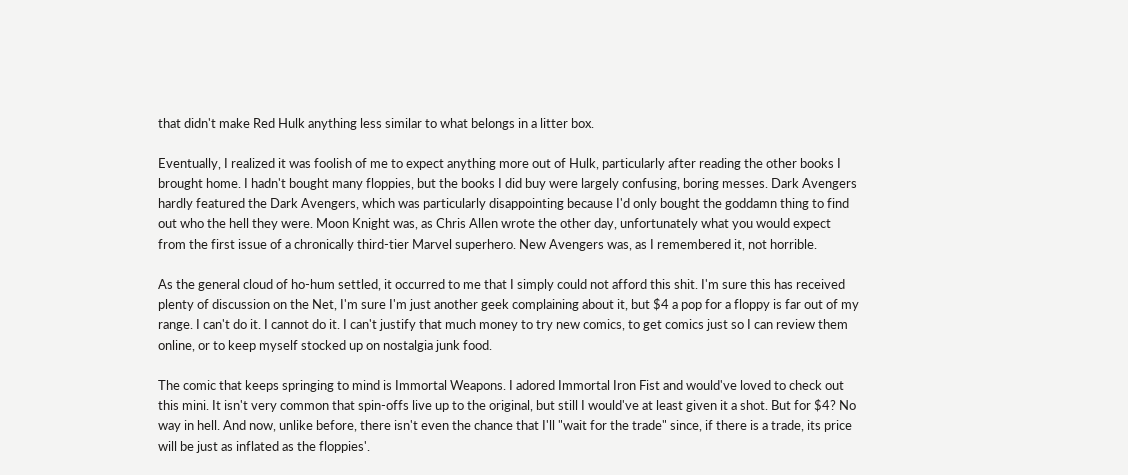that didn't make Red Hulk anything less similar to what belongs in a litter box.

Eventually, I realized it was foolish of me to expect anything more out of Hulk, particularly after reading the other books I brought home. I hadn't bought many floppies, but the books I did buy were largely confusing, boring messes. Dark Avengers hardly featured the Dark Avengers, which was particularly disappointing because I'd only bought the goddamn thing to find out who the hell they were. Moon Knight was, as Chris Allen wrote the other day, unfortunately what you would expect from the first issue of a chronically third-tier Marvel superhero. New Avengers was, as I remembered it, not horrible.

As the general cloud of ho-hum settled, it occurred to me that I simply could not afford this shit. I'm sure this has received plenty of discussion on the Net, I'm sure I'm just another geek complaining about it, but $4 a pop for a floppy is far out of my range. I can't do it. I cannot do it. I can't justify that much money to try new comics, to get comics just so I can review them online, or to keep myself stocked up on nostalgia junk food.

The comic that keeps springing to mind is Immortal Weapons. I adored Immortal Iron Fist and would've loved to check out this mini. It isn't very common that spin-offs live up to the original, but still I would've at least given it a shot. But for $4? No way in hell. And now, unlike before, there isn't even the chance that I'll "wait for the trade" since, if there is a trade, its price will be just as inflated as the floppies'.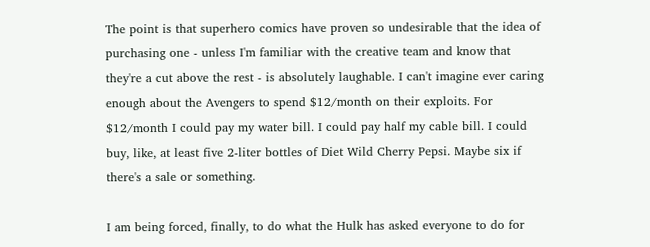The point is that superhero comics have proven so undesirable that the idea of purchasing one - unless I'm familiar with the creative team and know that they're a cut above the rest - is absolutely laughable. I can't imagine ever caring enough about the Avengers to spend $12/month on their exploits. For $12/month I could pay my water bill. I could pay half my cable bill. I could buy, like, at least five 2-liter bottles of Diet Wild Cherry Pepsi. Maybe six if there's a sale or something.

I am being forced, finally, to do what the Hulk has asked everyone to do for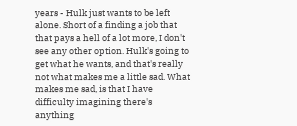years - Hulk just wants to be left alone. Short of a finding a job that that pays a hell of a lot more, I don't see any other option. Hulk's going to get what he wants, and that's really not what makes me a little sad. What makes me sad, is that I have difficulty imagining there's anything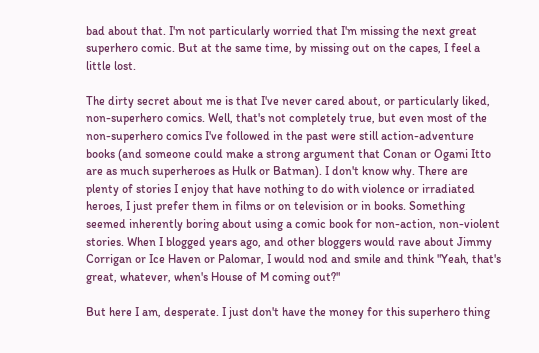bad about that. I'm not particularly worried that I'm missing the next great superhero comic. But at the same time, by missing out on the capes, I feel a little lost.

The dirty secret about me is that I've never cared about, or particularly liked, non-superhero comics. Well, that's not completely true, but even most of the non-superhero comics I've followed in the past were still action-adventure books (and someone could make a strong argument that Conan or Ogami Itto are as much superheroes as Hulk or Batman). I don't know why. There are plenty of stories I enjoy that have nothing to do with violence or irradiated heroes, I just prefer them in films or on television or in books. Something seemed inherently boring about using a comic book for non-action, non-violent stories. When I blogged years ago, and other bloggers would rave about Jimmy Corrigan or Ice Haven or Palomar, I would nod and smile and think "Yeah, that's great, whatever, when's House of M coming out?"

But here I am, desperate. I just don't have the money for this superhero thing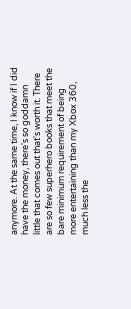anymore. At the same time, I know if I did have the money, there's so goddamn little that comes out that's worth it. There are so few superhero books that meet the bare minimum requirement of being more entertaining than my Xbox 360, much less the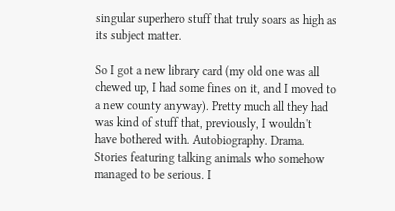singular superhero stuff that truly soars as high as its subject matter.

So I got a new library card (my old one was all chewed up, I had some fines on it, and I moved to a new county anyway). Pretty much all they had was kind of stuff that, previously, I wouldn't have bothered with. Autobiography. Drama. Stories featuring talking animals who somehow managed to be serious. I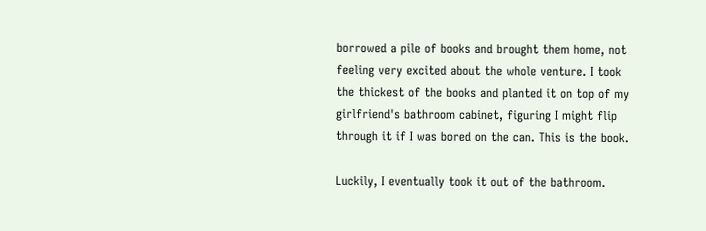borrowed a pile of books and brought them home, not feeling very excited about the whole venture. I took the thickest of the books and planted it on top of my girlfriend's bathroom cabinet, figuring I might flip through it if I was bored on the can. This is the book.

Luckily, I eventually took it out of the bathroom.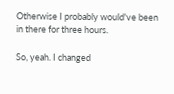Otherwise I probably would've been in there for three hours.

So, yeah. I changed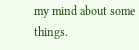my mind about some things.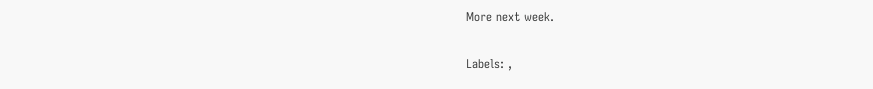More next week.

Labels: ,